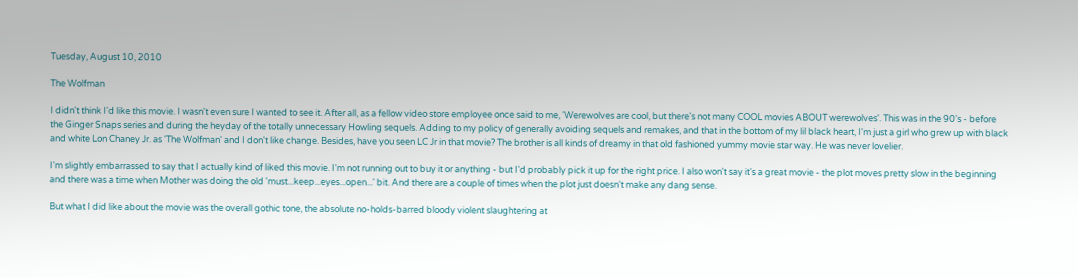Tuesday, August 10, 2010

The Wolfman

I didn't think I'd like this movie. I wasn't even sure I wanted to see it. After all, as a fellow video store employee once said to me, 'Werewolves are cool, but there's not many COOL movies ABOUT werewolves'. This was in the 90's - before the Ginger Snaps series and during the heyday of the totally unnecessary Howling sequels. Adding to my policy of generally avoiding sequels and remakes, and that in the bottom of my lil black heart, I'm just a girl who grew up with black and white Lon Chaney Jr. as 'The Wolfman' and I don't like change. Besides, have you seen LC Jr in that movie? The brother is all kinds of dreamy in that old fashioned yummy movie star way. He was never lovelier.

I'm slightly embarrassed to say that I actually kind of liked this movie. I'm not running out to buy it or anything - but I'd probably pick it up for the right price. I also won't say it's a great movie - the plot moves pretty slow in the beginning and there was a time when Mother was doing the old 'must...keep...eyes...open...' bit. And there are a couple of times when the plot just doesn't make any dang sense.

But what I did like about the movie was the overall gothic tone, the absolute no-holds-barred bloody violent slaughtering at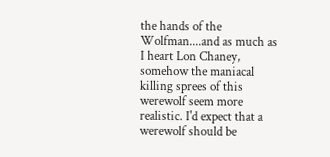the hands of the Wolfman....and as much as I heart Lon Chaney, somehow the maniacal killing sprees of this werewolf seem more realistic. I'd expect that a werewolf should be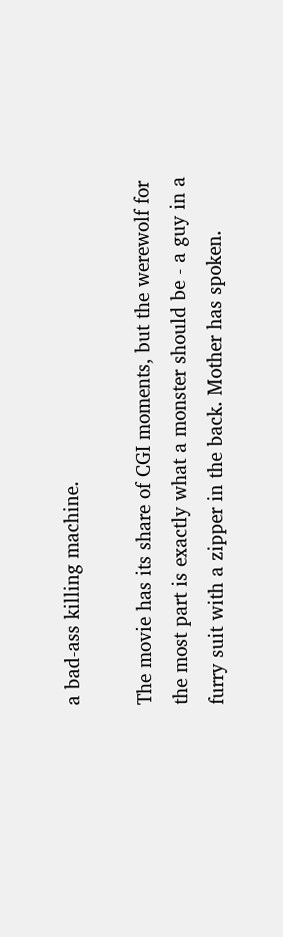a bad-ass killing machine.

The movie has its share of CGI moments, but the werewolf for the most part is exactly what a monster should be - a guy in a furry suit with a zipper in the back. Mother has spoken.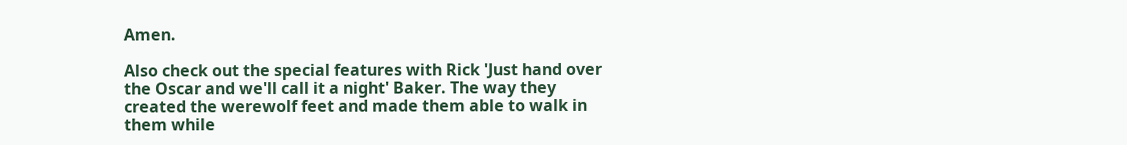Amen.

Also check out the special features with Rick 'Just hand over the Oscar and we'll call it a night' Baker. The way they created the werewolf feet and made them able to walk in them while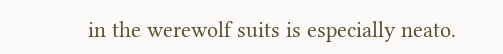in the werewolf suits is especially neato.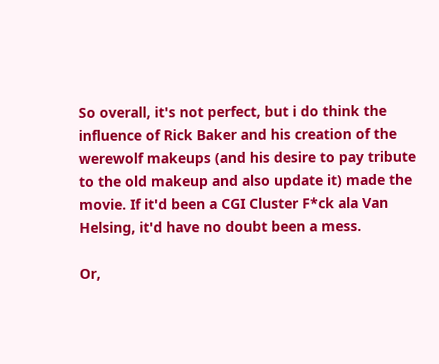So overall, it's not perfect, but i do think the influence of Rick Baker and his creation of the werewolf makeups (and his desire to pay tribute to the old makeup and also update it) made the movie. If it'd been a CGI Cluster F*ck ala Van Helsing, it'd have no doubt been a mess.

Or,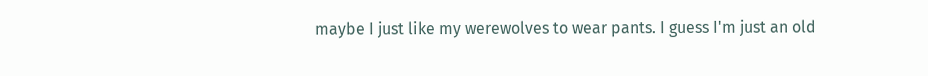maybe I just like my werewolves to wear pants. I guess I'm just an old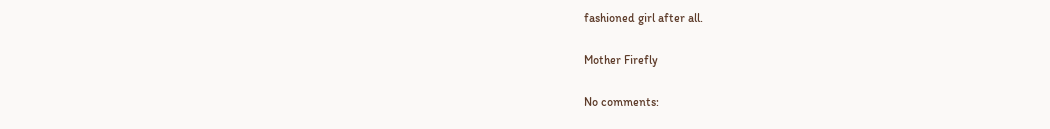fashioned girl after all.

Mother Firefly

No comments: